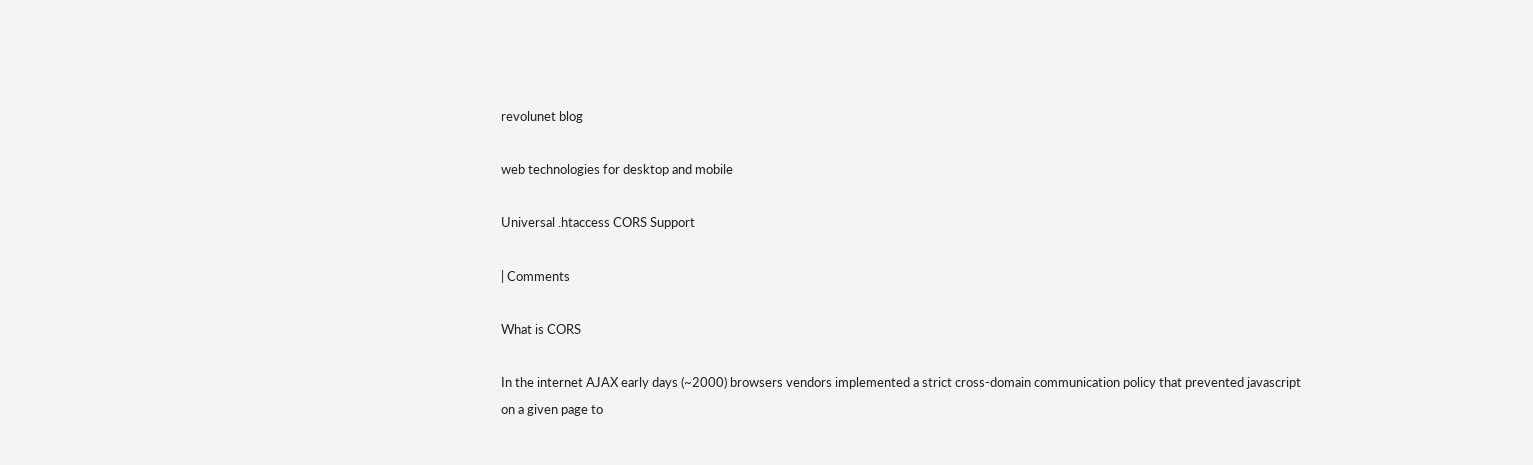revolunet blog

web technologies for desktop and mobile

Universal .htaccess CORS Support

| Comments

What is CORS

In the internet AJAX early days (~2000) browsers vendors implemented a strict cross-domain communication policy that prevented javascript on a given page to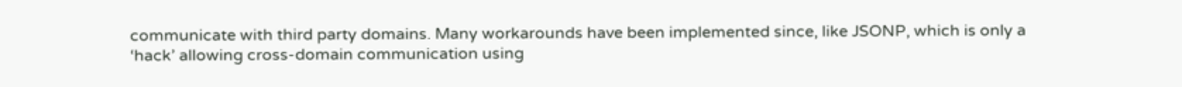communicate with third party domains. Many workarounds have been implemented since, like JSONP, which is only a ‘hack’ allowing cross-domain communication using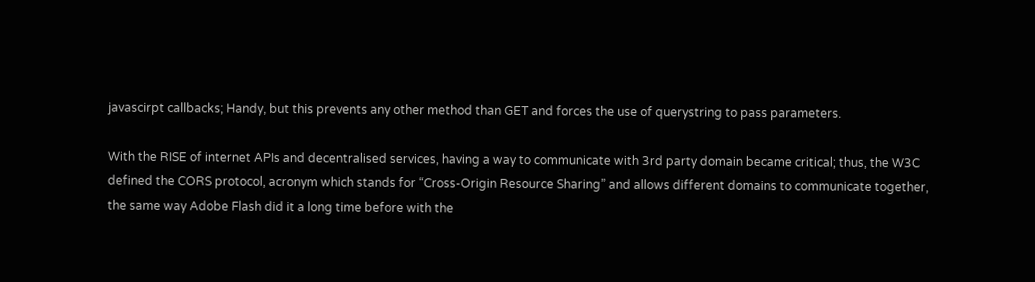javascirpt callbacks; Handy, but this prevents any other method than GET and forces the use of querystring to pass parameters.

With the RISE of internet APIs and decentralised services, having a way to communicate with 3rd party domain became critical; thus, the W3C defined the CORS protocol, acronym which stands for “Cross-Origin Resource Sharing” and allows different domains to communicate together, the same way Adobe Flash did it a long time before with the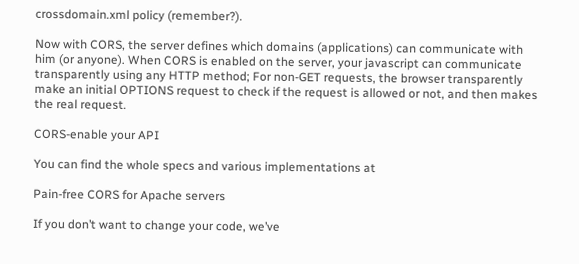crossdomain.xml policy (remember?).

Now with CORS, the server defines which domains (applications) can communicate with him (or anyone). When CORS is enabled on the server, your javascript can communicate transparently using any HTTP method; For non-GET requests, the browser transparently make an initial OPTIONS request to check if the request is allowed or not, and then makes the real request.

CORS-enable your API

You can find the whole specs and various implementations at

Pain-free CORS for Apache servers

If you don’t want to change your code, we’ve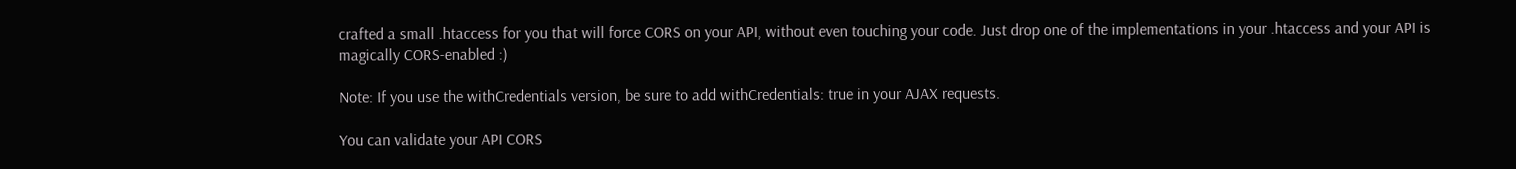crafted a small .htaccess for you that will force CORS on your API, without even touching your code. Just drop one of the implementations in your .htaccess and your API is magically CORS-enabled :)

Note: If you use the withCredentials version, be sure to add withCredentials: true in your AJAX requests.

You can validate your API CORS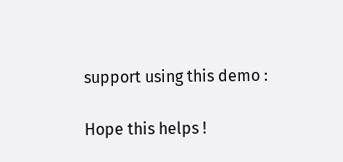support using this demo :

Hope this helps !